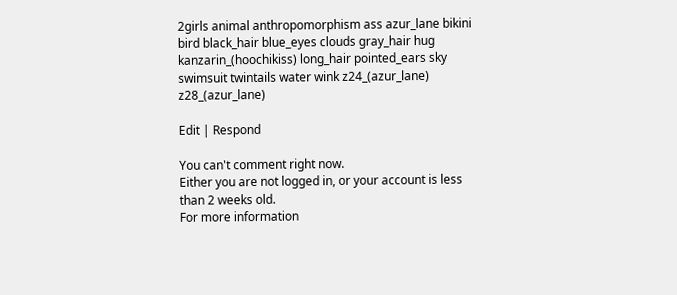2girls animal anthropomorphism ass azur_lane bikini bird black_hair blue_eyes clouds gray_hair hug kanzarin_(hoochikiss) long_hair pointed_ears sky swimsuit twintails water wink z24_(azur_lane) z28_(azur_lane)

Edit | Respond

You can't comment right now.
Either you are not logged in, or your account is less than 2 weeks old.
For more information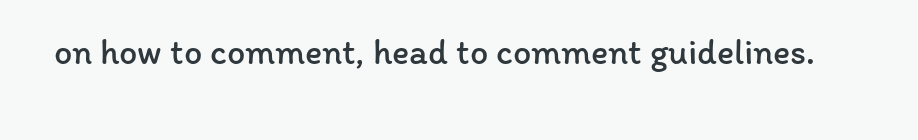on how to comment, head to comment guidelines.